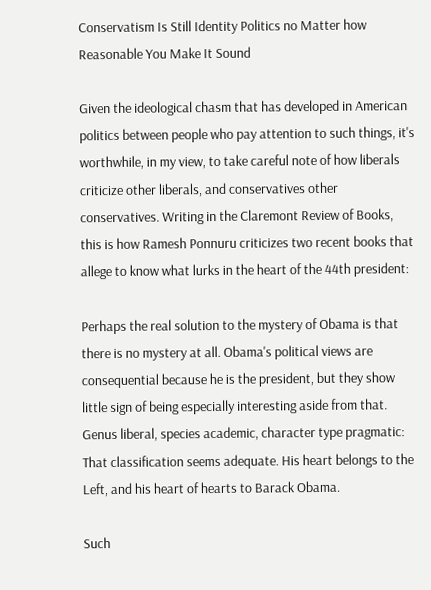Conservatism Is Still Identity Politics no Matter how Reasonable You Make It Sound

Given the ideological chasm that has developed in American politics between people who pay attention to such things, it's worthwhile, in my view, to take careful note of how liberals criticize other liberals, and conservatives other conservatives. Writing in the Claremont Review of Books, this is how Ramesh Ponnuru criticizes two recent books that allege to know what lurks in the heart of the 44th president:

Perhaps the real solution to the mystery of Obama is that there is no mystery at all. Obama's political views are consequential because he is the president, but they show little sign of being especially interesting aside from that. Genus liberal, species academic, character type pragmatic: That classification seems adequate. His heart belongs to the Left, and his heart of hearts to Barack Obama.

Such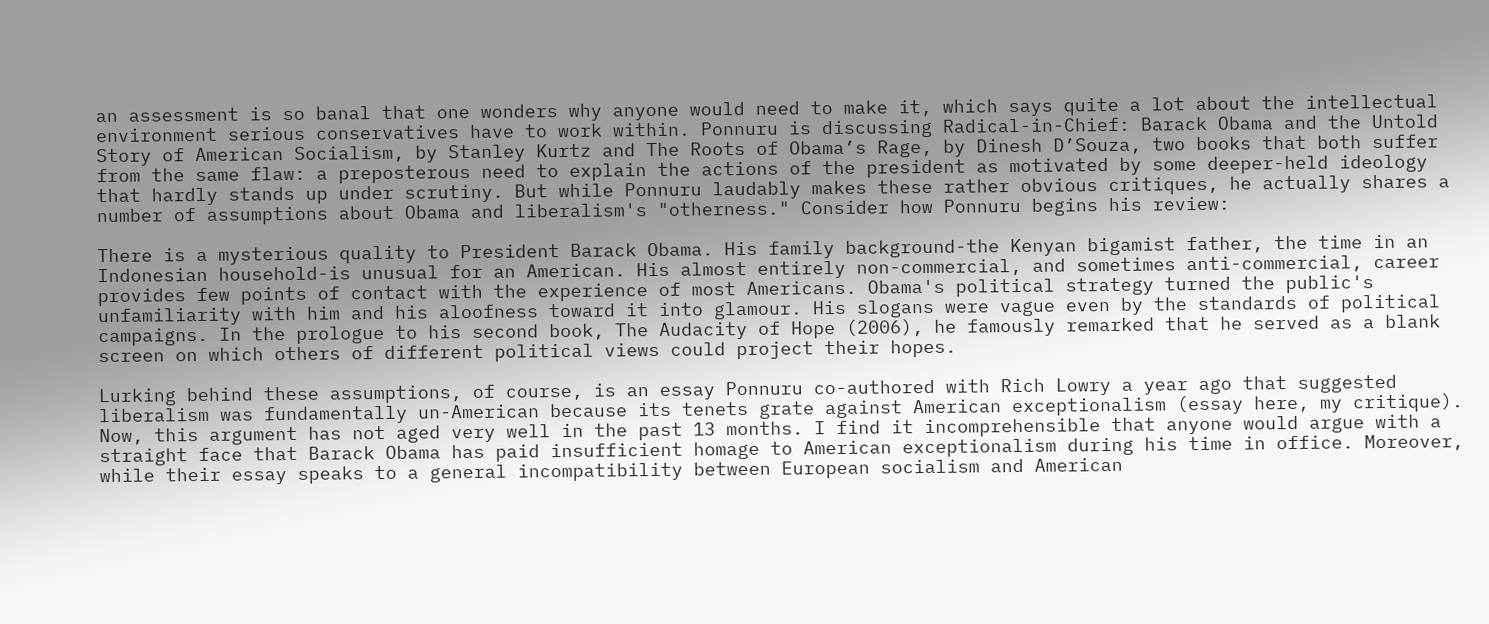an assessment is so banal that one wonders why anyone would need to make it, which says quite a lot about the intellectual environment serious conservatives have to work within. Ponnuru is discussing Radical-in-Chief: Barack Obama and the Untold Story of American Socialism, by Stanley Kurtz and The Roots of Obama’s Rage, by Dinesh D’Souza, two books that both suffer from the same flaw: a preposterous need to explain the actions of the president as motivated by some deeper-held ideology that hardly stands up under scrutiny. But while Ponnuru laudably makes these rather obvious critiques, he actually shares a number of assumptions about Obama and liberalism's "otherness." Consider how Ponnuru begins his review:

There is a mysterious quality to President Barack Obama. His family background-the Kenyan bigamist father, the time in an Indonesian household-is unusual for an American. His almost entirely non-commercial, and sometimes anti-commercial, career provides few points of contact with the experience of most Americans. Obama's political strategy turned the public's unfamiliarity with him and his aloofness toward it into glamour. His slogans were vague even by the standards of political campaigns. In the prologue to his second book, The Audacity of Hope (2006), he famously remarked that he served as a blank screen on which others of different political views could project their hopes.

Lurking behind these assumptions, of course, is an essay Ponnuru co-authored with Rich Lowry a year ago that suggested liberalism was fundamentally un-American because its tenets grate against American exceptionalism (essay here, my critique). Now, this argument has not aged very well in the past 13 months. I find it incomprehensible that anyone would argue with a straight face that Barack Obama has paid insufficient homage to American exceptionalism during his time in office. Moreover, while their essay speaks to a general incompatibility between European socialism and American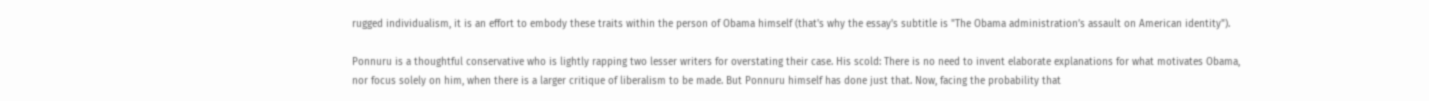rugged individualism, it is an effort to embody these traits within the person of Obama himself (that's why the essay's subtitle is "The Obama administration’s assault on American identity").

Ponnuru is a thoughtful conservative who is lightly rapping two lesser writers for overstating their case. His scold: There is no need to invent elaborate explanations for what motivates Obama, nor focus solely on him, when there is a larger critique of liberalism to be made. But Ponnuru himself has done just that. Now, facing the probability that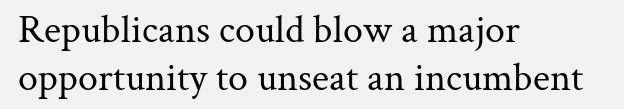Republicans could blow a major opportunity to unseat an incumbent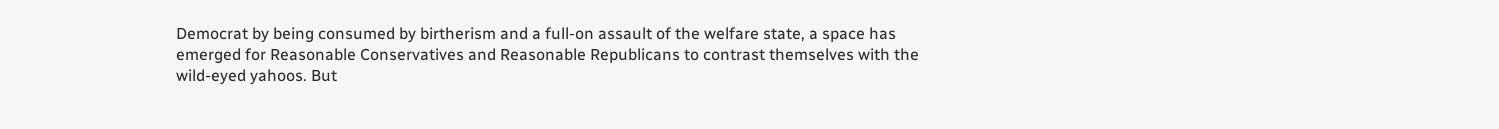Democrat by being consumed by birtherism and a full-on assault of the welfare state, a space has emerged for Reasonable Conservatives and Reasonable Republicans to contrast themselves with the wild-eyed yahoos. But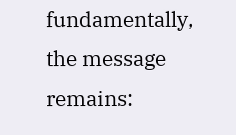fundamentally, the message remains: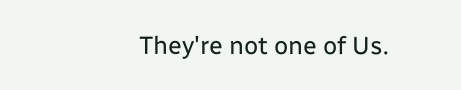They're not one of Us.